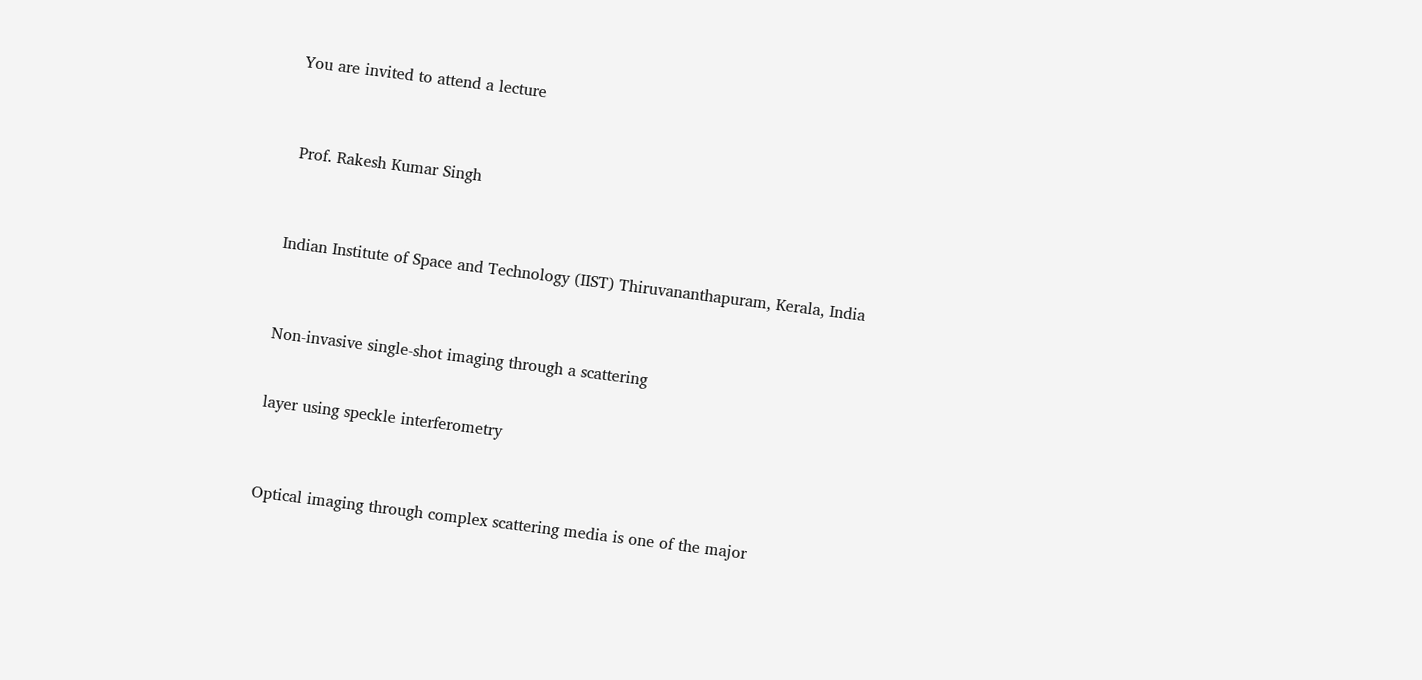You are invited to attend a lecture



 Prof. Rakesh Kumar Singh



Indian Institute of Space and Technology (IIST) Thiruvananthapuram, Kerala, India



Non-invasive single-shot imaging through a scattering


layer using speckle interferometry



Optical imaging through complex scattering media is one of the major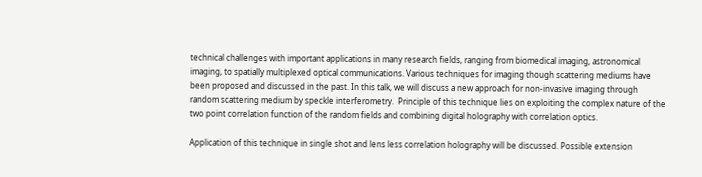technical challenges with important applications in many research fields, ranging from biomedical imaging, astronomical imaging, to spatially multiplexed optical communications. Various techniques for imaging though scattering mediums have been proposed and discussed in the past. In this talk, we will discuss a new approach for non-invasive imaging through random scattering medium by speckle interferometry.  Principle of this technique lies on exploiting the complex nature of the two point correlation function of the random fields and combining digital holography with correlation optics.

Application of this technique in single shot and lens less correlation holography will be discussed. Possible extension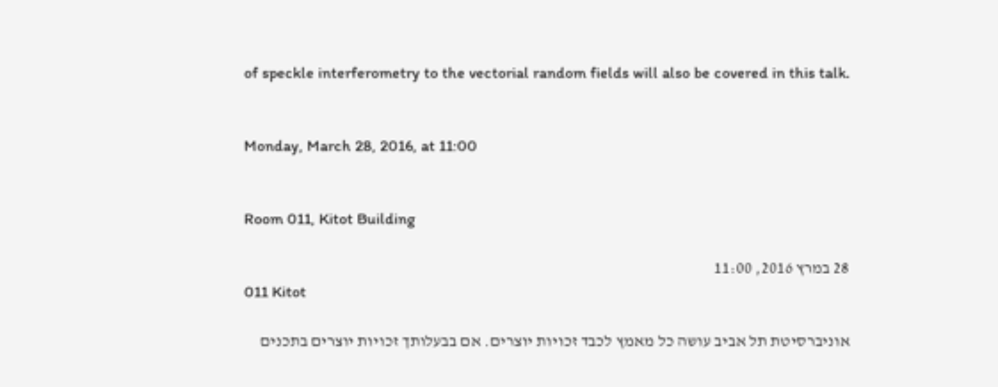of speckle interferometry to the vectorial random fields will also be covered in this talk.


Monday, March 28, 2016, at 11:00


Room 011, Kitot Building

28 במרץ 2016, 11:00
011 Kitot

אוניברסיטת תל אביב עושה כל מאמץ לכבד זכויות יוצרים. אם בבעלותך זכויות יוצרים בתכנים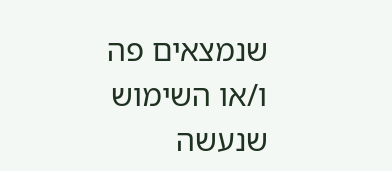שנמצאים פה ו/או השימוש
שנעשה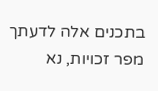בתכנים אלה לדעתך מפר זכויות, נא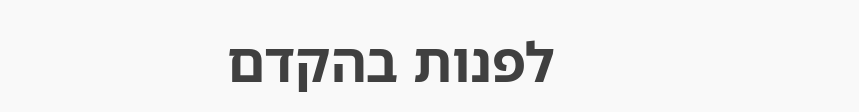לפנות בהקדם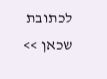לכתובת שכאן >>